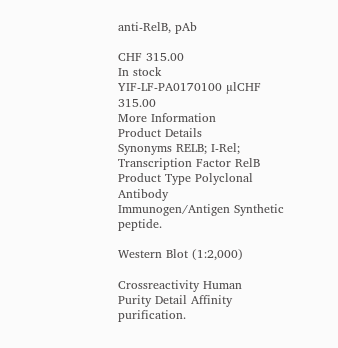anti-RelB, pAb

CHF 315.00
In stock
YIF-LF-PA0170100 µlCHF 315.00
More Information
Product Details
Synonyms RELB; I-Rel; Transcription Factor RelB
Product Type Polyclonal Antibody
Immunogen/Antigen Synthetic peptide.

Western Blot (1:2,000)

Crossreactivity Human
Purity Detail Affinity purification.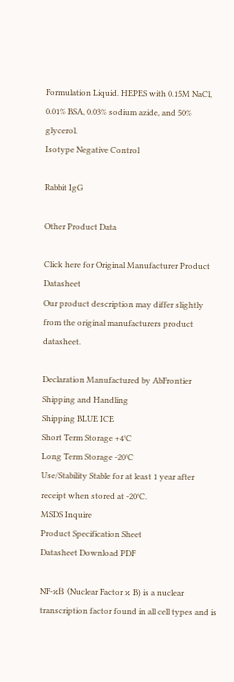Formulation Liquid. HEPES with 0.15M NaCl, 0.01% BSA, 0.03% sodium azide, and 50% glycerol.
Isotype Negative Control

Rabbit IgG

Other Product Data

Click here for Original Manufacturer Product Datasheet
Our product description may differ slightly from the original manufacturers product datasheet.

Declaration Manufactured by AbFrontier
Shipping and Handling
Shipping BLUE ICE
Short Term Storage +4°C
Long Term Storage -20°C
Use/Stability Stable for at least 1 year after receipt when stored at -20°C.
MSDS Inquire
Product Specification Sheet
Datasheet Download PDF

NF-κB (Nuclear Factor κ B) is a nuclear transcription factor found in all cell types and is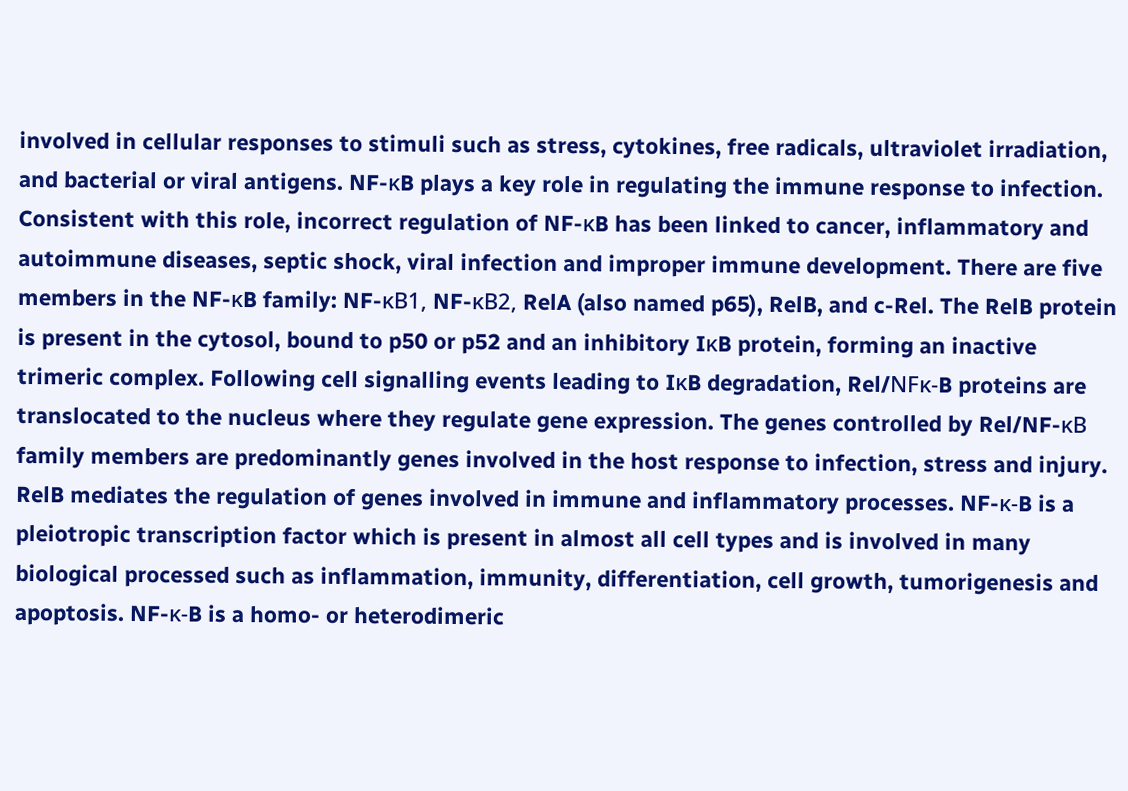involved in cellular responses to stimuli such as stress, cytokines, free radicals, ultraviolet irradiation, and bacterial or viral antigens. NF-κB plays a key role in regulating the immune response to infection. Consistent with this role, incorrect regulation of NF-κB has been linked to cancer, inflammatory and autoimmune diseases, septic shock, viral infection and improper immune development. There are five members in the NF-κB family: NF-κB1, NF-κB2, RelA (also named p65), RelB, and c-Rel. The RelB protein is present in the cytosol, bound to p50 or p52 and an inhibitory IκB protein, forming an inactive trimeric complex. Following cell signalling events leading to IκB degradation, Rel/NFκ-B proteins are translocated to the nucleus where they regulate gene expression. The genes controlled by Rel/NF-κB family members are predominantly genes involved in the host response to infection, stress and injury. RelB mediates the regulation of genes involved in immune and inflammatory processes. NF-κ-B is a pleiotropic transcription factor which is present in almost all cell types and is involved in many biological processed such as inflammation, immunity, differentiation, cell growth, tumorigenesis and apoptosis. NF-κ-B is a homo- or heterodimeric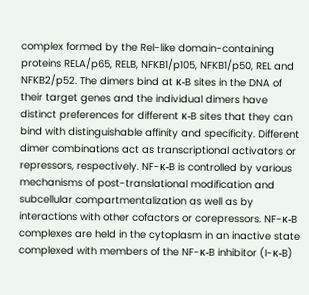complex formed by the Rel-like domain-containing proteins RELA/p65, RELB, NFKB1/p105, NFKB1/p50, REL and NFKB2/p52. The dimers bind at κ-B sites in the DNA of their target genes and the individual dimers have distinct preferences for different κ-B sites that they can bind with distinguishable affinity and specificity. Different dimer combinations act as transcriptional activators or repressors, respectively. NF-κ-B is controlled by various mechanisms of post-translational modification and subcellular compartmentalization as well as by interactions with other cofactors or corepressors. NF-κ-B complexes are held in the cytoplasm in an inactive state complexed with members of the NF-κ-B inhibitor (I-κ-B)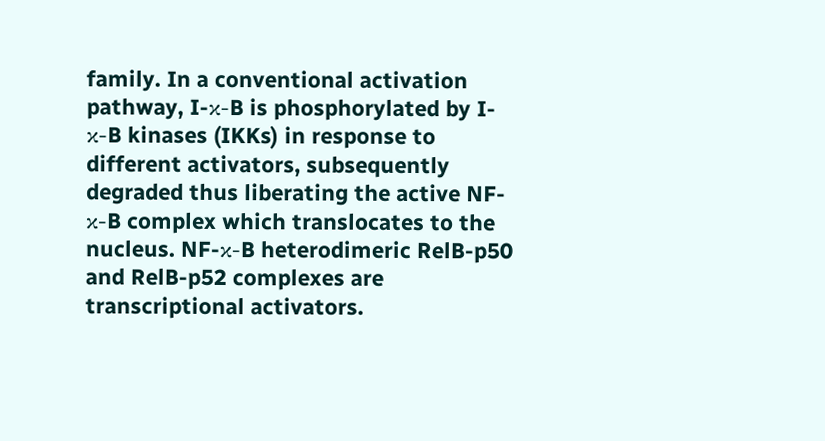family. In a conventional activation pathway, I-κ-B is phosphorylated by I-κ-B kinases (IKKs) in response to different activators, subsequently degraded thus liberating the active NF-κ-B complex which translocates to the nucleus. NF-κ-B heterodimeric RelB-p50 and RelB-p52 complexes are transcriptional activators.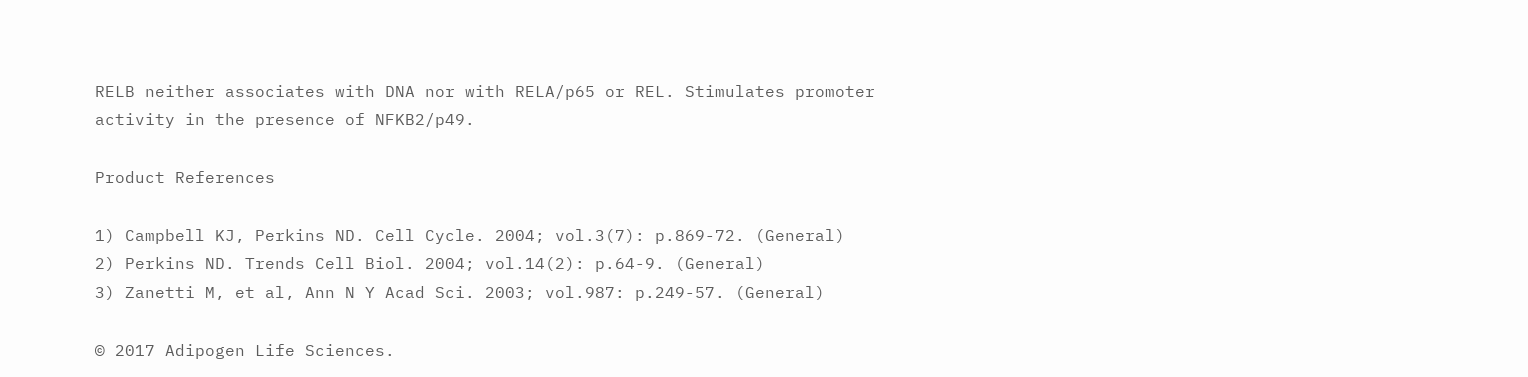RELB neither associates with DNA nor with RELA/p65 or REL. Stimulates promoter activity in the presence of NFKB2/p49.

Product References

1) Campbell KJ, Perkins ND. Cell Cycle. 2004; vol.3(7): p.869-72. (General)
2) Perkins ND. Trends Cell Biol. 2004; vol.14(2): p.64-9. (General)
3) Zanetti M, et al, Ann N Y Acad Sci. 2003; vol.987: p.249-57. (General)

© 2017 Adipogen Life Sciences.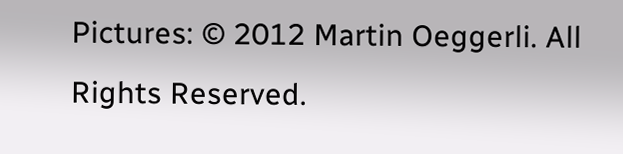Pictures: © 2012 Martin Oeggerli. All Rights Reserved.